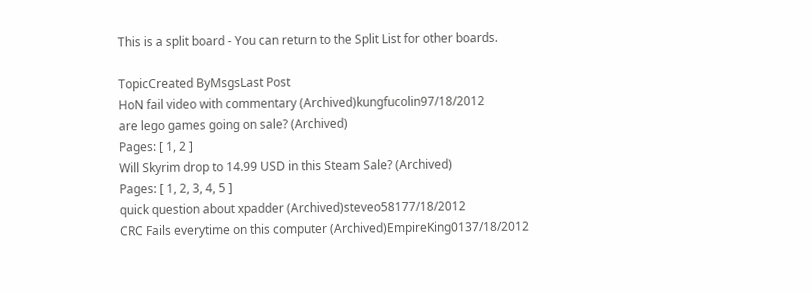This is a split board - You can return to the Split List for other boards.

TopicCreated ByMsgsLast Post
HoN fail video with commentary (Archived)kungfucolin97/18/2012
are lego games going on sale? (Archived)
Pages: [ 1, 2 ]
Will Skyrim drop to 14.99 USD in this Steam Sale? (Archived)
Pages: [ 1, 2, 3, 4, 5 ]
quick question about xpadder (Archived)steveo58177/18/2012
CRC Fails everytime on this computer (Archived)EmpireKing0137/18/2012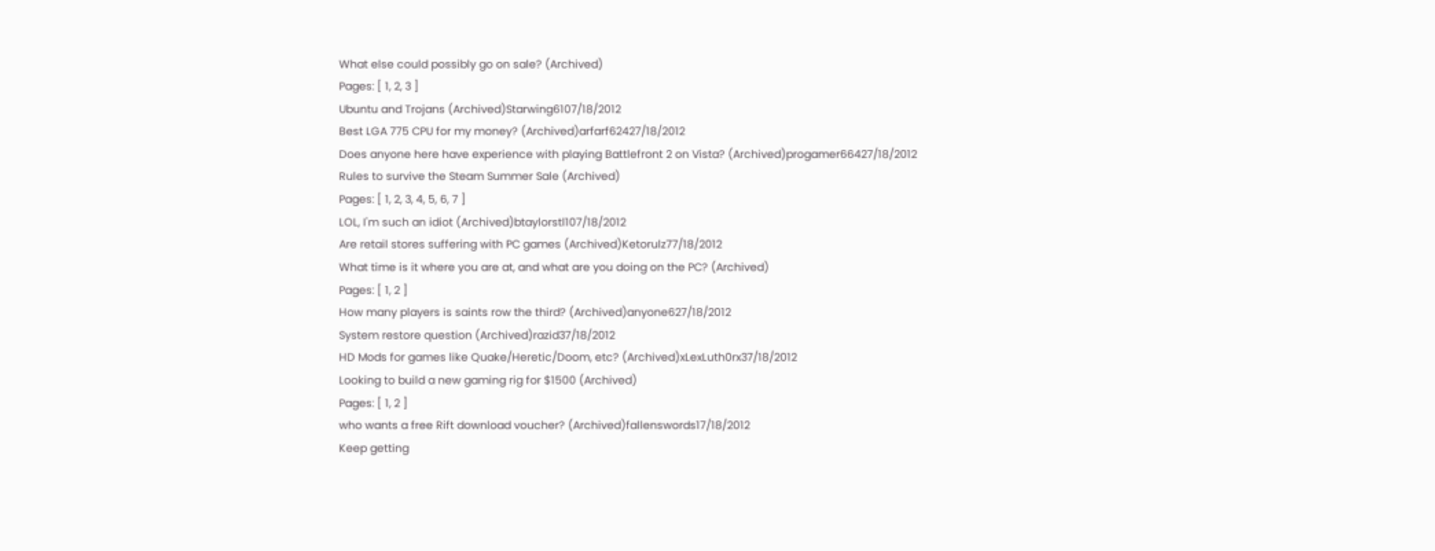What else could possibly go on sale? (Archived)
Pages: [ 1, 2, 3 ]
Ubuntu and Trojans (Archived)Starwing6107/18/2012
Best LGA 775 CPU for my money? (Archived)arfarf62427/18/2012
Does anyone here have experience with playing Battlefront 2 on Vista? (Archived)progamer66427/18/2012
Rules to survive the Steam Summer Sale (Archived)
Pages: [ 1, 2, 3, 4, 5, 6, 7 ]
LOL, I'm such an idiot (Archived)btaylorstl107/18/2012
Are retail stores suffering with PC games (Archived)Ketorulz77/18/2012
What time is it where you are at, and what are you doing on the PC? (Archived)
Pages: [ 1, 2 ]
How many players is saints row the third? (Archived)anyone627/18/2012
System restore question (Archived)razid37/18/2012
HD Mods for games like Quake/Heretic/Doom, etc? (Archived)xLexLuth0rx37/18/2012
Looking to build a new gaming rig for $1500 (Archived)
Pages: [ 1, 2 ]
who wants a free Rift download voucher? (Archived)fallenswords17/18/2012
Keep getting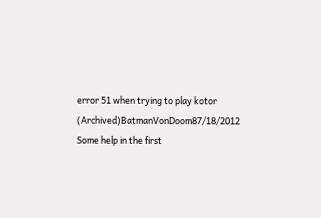error 51 when trying to play kotor (Archived)BatmanVonDoom87/18/2012
Some help in the first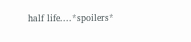half life....*spoilers*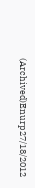(Archived)Enurp27/18/2012